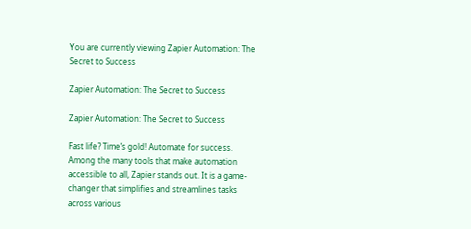You are currently viewing Zapier Automation: The Secret to Success

Zapier Automation: The Secret to Success

Zapier Automation: The Secret to Success

Fast life? Time’s gold! Automate for success. Among the many tools that make automation accessible to all, Zapier stands out. It is a game-changer that simplifies and streamlines tasks across various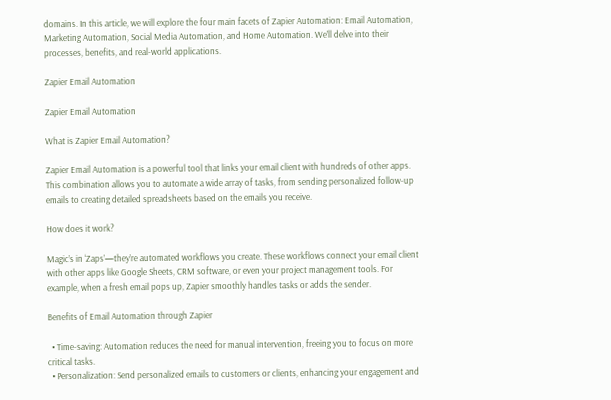domains. In this article, we will explore the four main facets of Zapier Automation: Email Automation, Marketing Automation, Social Media Automation, and Home Automation. We’ll delve into their processes, benefits, and real-world applications.

Zapier Email Automation

Zapier Email Automation

What is Zapier Email Automation?

Zapier Email Automation is a powerful tool that links your email client with hundreds of other apps. This combination allows you to automate a wide array of tasks, from sending personalized follow-up emails to creating detailed spreadsheets based on the emails you receive.

How does it work?

Magic’s in ‘Zaps’—they’re automated workflows you create. These workflows connect your email client with other apps like Google Sheets, CRM software, or even your project management tools. For example, when a fresh email pops up, Zapier smoothly handles tasks or adds the sender.

Benefits of Email Automation through Zapier

  • Time-saving: Automation reduces the need for manual intervention, freeing you to focus on more critical tasks.
  • Personalization: Send personalized emails to customers or clients, enhancing your engagement and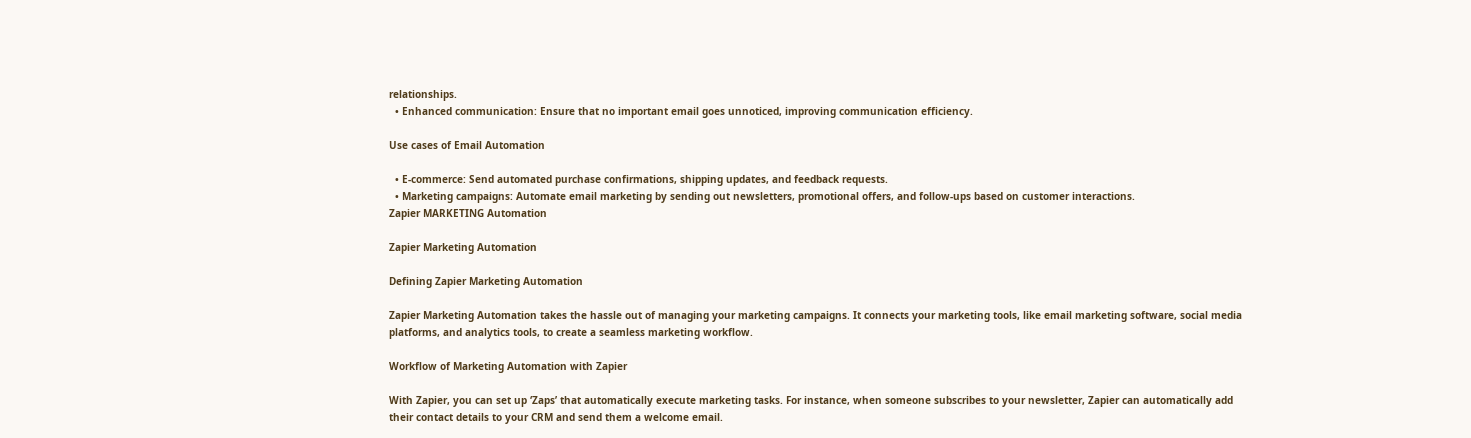relationships.
  • Enhanced communication: Ensure that no important email goes unnoticed, improving communication efficiency.

Use cases of Email Automation

  • E-commerce: Send automated purchase confirmations, shipping updates, and feedback requests.
  • Marketing campaigns: Automate email marketing by sending out newsletters, promotional offers, and follow-ups based on customer interactions.
Zapier MARKETING Automation

Zapier Marketing Automation

Defining Zapier Marketing Automation

Zapier Marketing Automation takes the hassle out of managing your marketing campaigns. It connects your marketing tools, like email marketing software, social media platforms, and analytics tools, to create a seamless marketing workflow.

Workflow of Marketing Automation with Zapier

With Zapier, you can set up ‘Zaps’ that automatically execute marketing tasks. For instance, when someone subscribes to your newsletter, Zapier can automatically add their contact details to your CRM and send them a welcome email.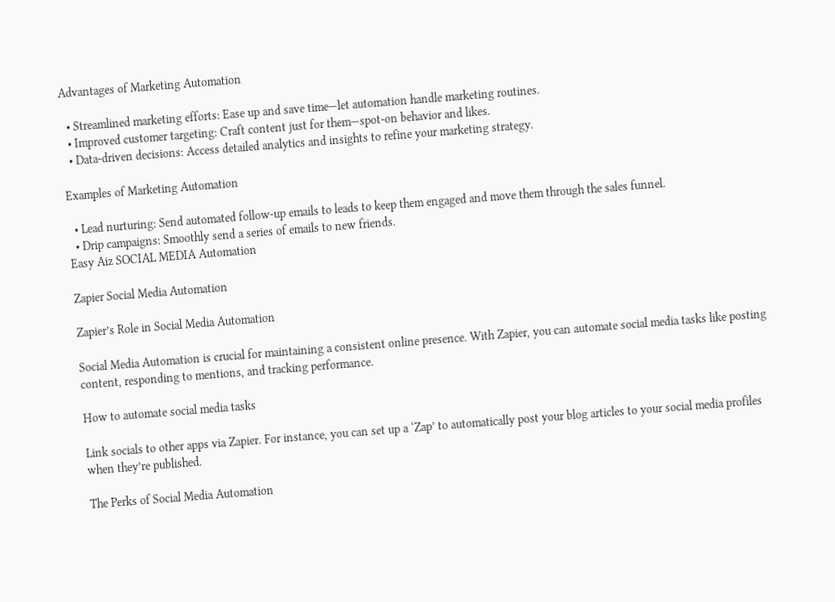Advantages of Marketing Automation

  • Streamlined marketing efforts: Ease up and save time—let automation handle marketing routines.
  • Improved customer targeting: Craft content just for them—spot-on behavior and likes.
  • Data-driven decisions: Access detailed analytics and insights to refine your marketing strategy.

Examples of Marketing Automation

  • Lead nurturing: Send automated follow-up emails to leads to keep them engaged and move them through the sales funnel.
  • Drip campaigns: Smoothly send a series of emails to new friends.
Easy Aiz SOCIAL MEDIA Automation

Zapier Social Media Automation

Zapier’s Role in Social Media Automation

Social Media Automation is crucial for maintaining a consistent online presence. With Zapier, you can automate social media tasks like posting content, responding to mentions, and tracking performance.

How to automate social media tasks

Link socials to other apps via Zapier. For instance, you can set up a ‘Zap’ to automatically post your blog articles to your social media profiles when they’re published.

The Perks of Social Media Automation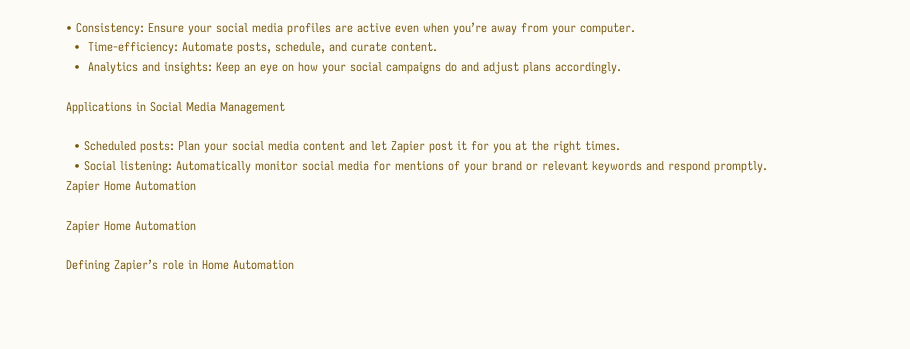• Consistency: Ensure your social media profiles are active even when you’re away from your computer.
  •  Time-efficiency: Automate posts, schedule, and curate content.
  •  Analytics and insights: Keep an eye on how your social campaigns do and adjust plans accordingly.

Applications in Social Media Management

  • Scheduled posts: Plan your social media content and let Zapier post it for you at the right times.
  • Social listening: Automatically monitor social media for mentions of your brand or relevant keywords and respond promptly.
Zapier Home Automation

Zapier Home Automation

Defining Zapier’s role in Home Automation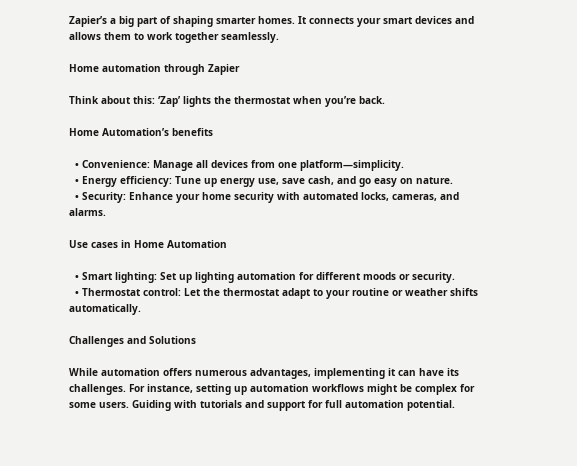Zapier’s a big part of shaping smarter homes. It connects your smart devices and allows them to work together seamlessly.

Home automation through Zapier

Think about this: ‘Zap’ lights the thermostat when you’re back.

Home Automation’s benefits

  • Convenience: Manage all devices from one platform—simplicity.
  • Energy efficiency: Tune up energy use, save cash, and go easy on nature.
  • Security: Enhance your home security with automated locks, cameras, and alarms.

Use cases in Home Automation

  • Smart lighting: Set up lighting automation for different moods or security.
  • Thermostat control: Let the thermostat adapt to your routine or weather shifts automatically.

Challenges and Solutions

While automation offers numerous advantages, implementing it can have its challenges. For instance, setting up automation workflows might be complex for some users. Guiding with tutorials and support for full automation potential.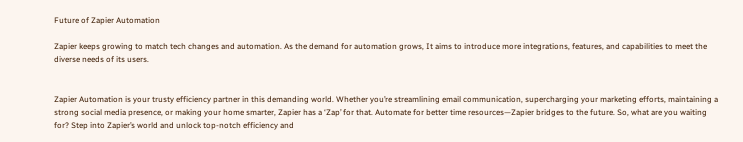Future of Zapier Automation

Zapier keeps growing to match tech changes and automation. As the demand for automation grows, It aims to introduce more integrations, features, and capabilities to meet the diverse needs of its users.


Zapier Automation is your trusty efficiency partner in this demanding world. Whether you’re streamlining email communication, supercharging your marketing efforts, maintaining a strong social media presence, or making your home smarter, Zapier has a ‘Zap’ for that. Automate for better time resources—Zapier bridges to the future. So, what are you waiting for? Step into Zapier’s world and unlock top-notch efficiency and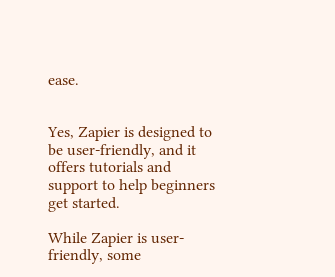ease.


Yes, Zapier is designed to be user-friendly, and it offers tutorials and support to help beginners get started.

While Zapier is user-friendly, some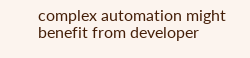complex automation might benefit from developer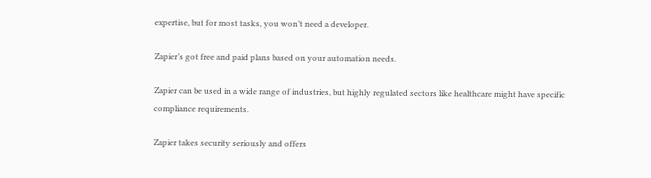expertise, but for most tasks, you won’t need a developer.

Zapier’s got free and paid plans based on your automation needs.

Zapier can be used in a wide range of industries, but highly regulated sectors like healthcare might have specific compliance requirements.

Zapier takes security seriously and offers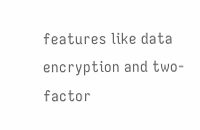features like data encryption and two-factor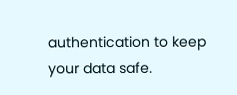authentication to keep your data safe.